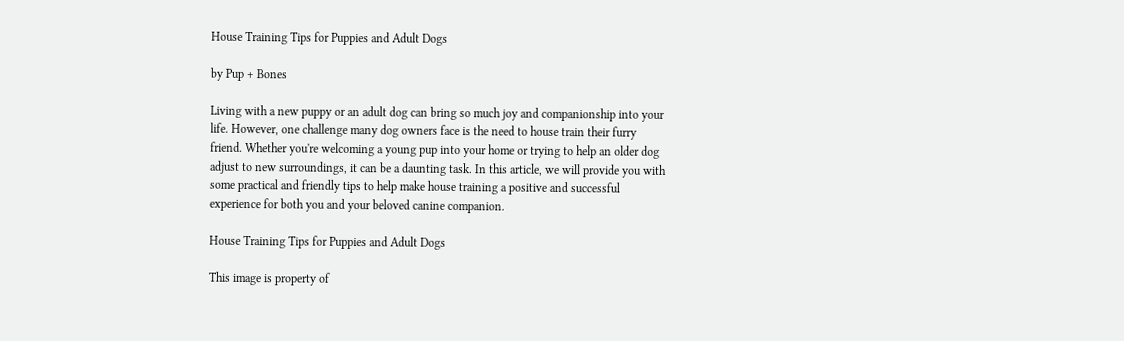House Training Tips for Puppies and Adult Dogs

by Pup + Bones

Living with a new puppy or an adult dog can bring so much joy and companionship into your life. However, one challenge many dog owners face is the need to house train their furry friend. Whether you're welcoming a young pup into your home or trying to help an older dog adjust to new surroundings, it can be a daunting task. In this article, we will provide you with some practical and friendly tips to help make house training a positive and successful experience for both you and your beloved canine companion.

House Training Tips for Puppies and Adult Dogs

This image is property of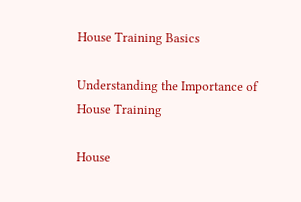House Training Basics

Understanding the Importance of House Training

House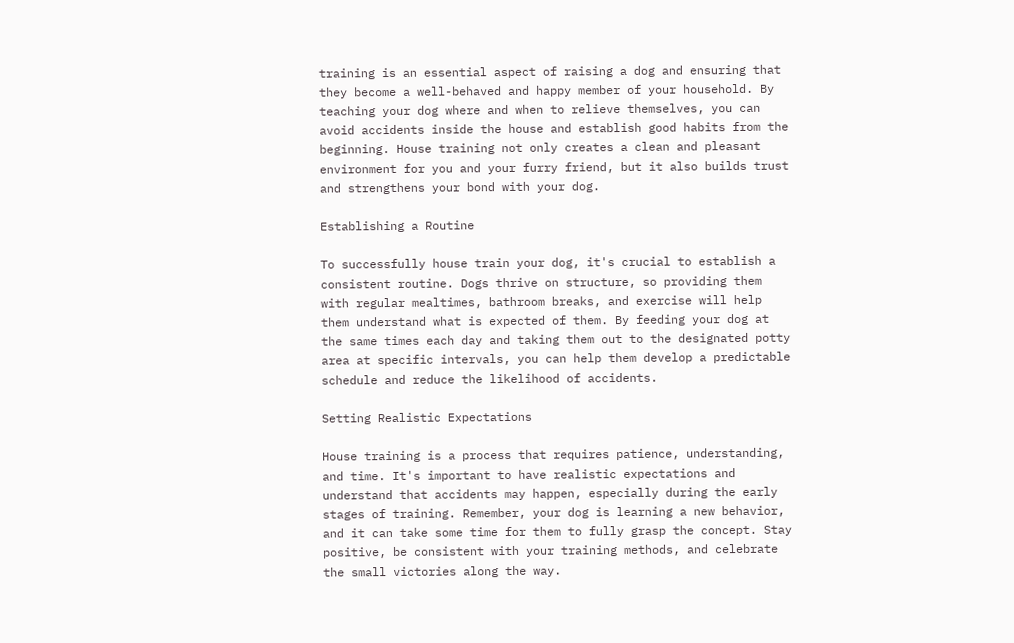training is an essential aspect of raising a dog and ensuring that they become a well-behaved and happy member of your household. By teaching your dog where and when to relieve themselves, you can avoid accidents inside the house and establish good habits from the beginning. House training not only creates a clean and pleasant environment for you and your furry friend, but it also builds trust and strengthens your bond with your dog.

Establishing a Routine

To successfully house train your dog, it's crucial to establish a consistent routine. Dogs thrive on structure, so providing them with regular mealtimes, bathroom breaks, and exercise will help them understand what is expected of them. By feeding your dog at the same times each day and taking them out to the designated potty area at specific intervals, you can help them develop a predictable schedule and reduce the likelihood of accidents.

Setting Realistic Expectations

House training is a process that requires patience, understanding, and time. It's important to have realistic expectations and understand that accidents may happen, especially during the early stages of training. Remember, your dog is learning a new behavior, and it can take some time for them to fully grasp the concept. Stay positive, be consistent with your training methods, and celebrate the small victories along the way.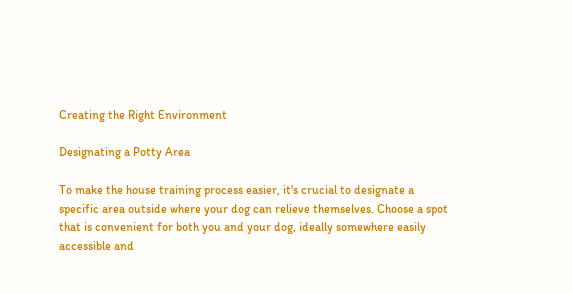Creating the Right Environment

Designating a Potty Area

To make the house training process easier, it's crucial to designate a specific area outside where your dog can relieve themselves. Choose a spot that is convenient for both you and your dog, ideally somewhere easily accessible and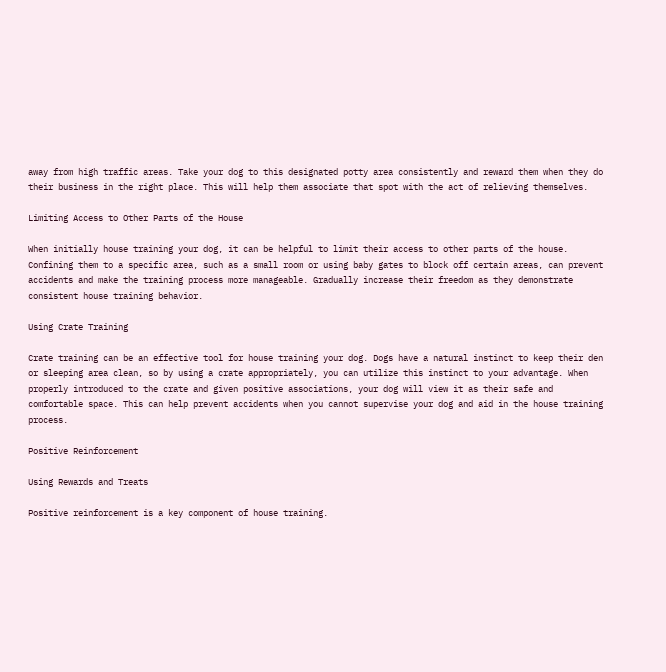away from high traffic areas. Take your dog to this designated potty area consistently and reward them when they do their business in the right place. This will help them associate that spot with the act of relieving themselves.

Limiting Access to Other Parts of the House

When initially house training your dog, it can be helpful to limit their access to other parts of the house. Confining them to a specific area, such as a small room or using baby gates to block off certain areas, can prevent accidents and make the training process more manageable. Gradually increase their freedom as they demonstrate consistent house training behavior.

Using Crate Training

Crate training can be an effective tool for house training your dog. Dogs have a natural instinct to keep their den or sleeping area clean, so by using a crate appropriately, you can utilize this instinct to your advantage. When properly introduced to the crate and given positive associations, your dog will view it as their safe and comfortable space. This can help prevent accidents when you cannot supervise your dog and aid in the house training process.

Positive Reinforcement

Using Rewards and Treats

Positive reinforcement is a key component of house training.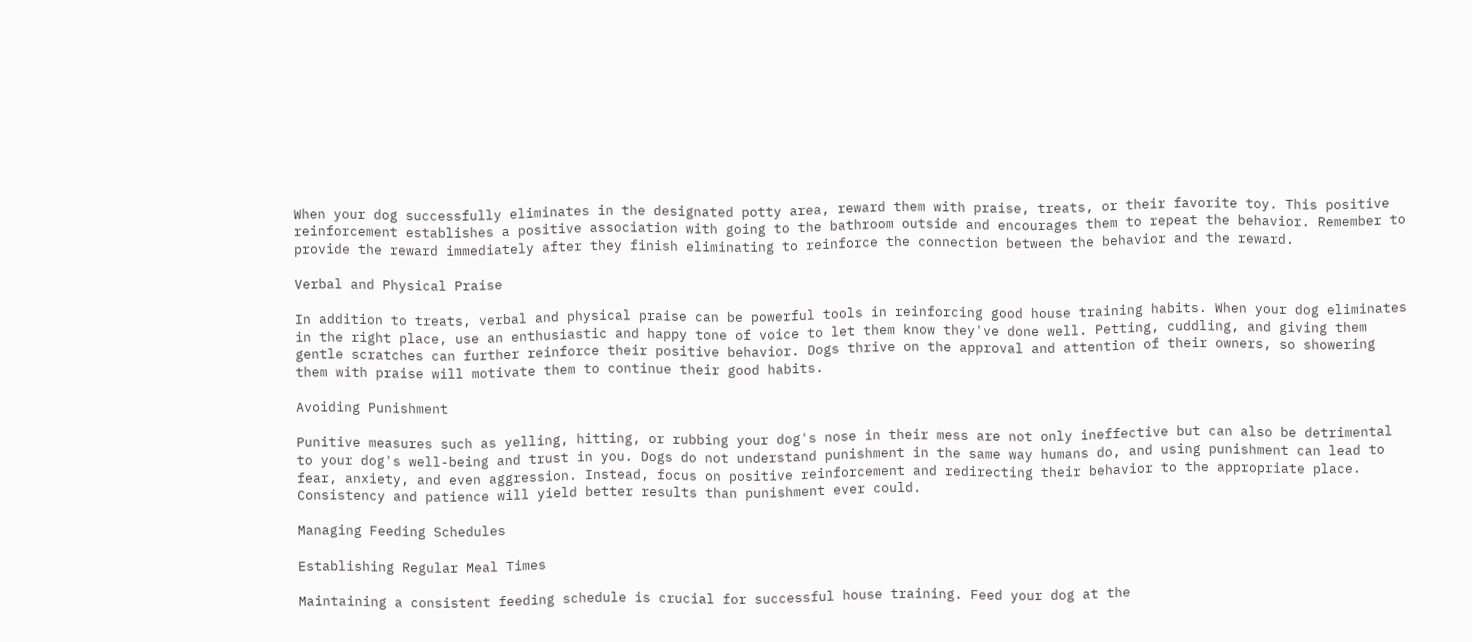When your dog successfully eliminates in the designated potty area, reward them with praise, treats, or their favorite toy. This positive reinforcement establishes a positive association with going to the bathroom outside and encourages them to repeat the behavior. Remember to provide the reward immediately after they finish eliminating to reinforce the connection between the behavior and the reward.

Verbal and Physical Praise

In addition to treats, verbal and physical praise can be powerful tools in reinforcing good house training habits. When your dog eliminates in the right place, use an enthusiastic and happy tone of voice to let them know they've done well. Petting, cuddling, and giving them gentle scratches can further reinforce their positive behavior. Dogs thrive on the approval and attention of their owners, so showering them with praise will motivate them to continue their good habits.

Avoiding Punishment

Punitive measures such as yelling, hitting, or rubbing your dog's nose in their mess are not only ineffective but can also be detrimental to your dog's well-being and trust in you. Dogs do not understand punishment in the same way humans do, and using punishment can lead to fear, anxiety, and even aggression. Instead, focus on positive reinforcement and redirecting their behavior to the appropriate place. Consistency and patience will yield better results than punishment ever could.

Managing Feeding Schedules

Establishing Regular Meal Times

Maintaining a consistent feeding schedule is crucial for successful house training. Feed your dog at the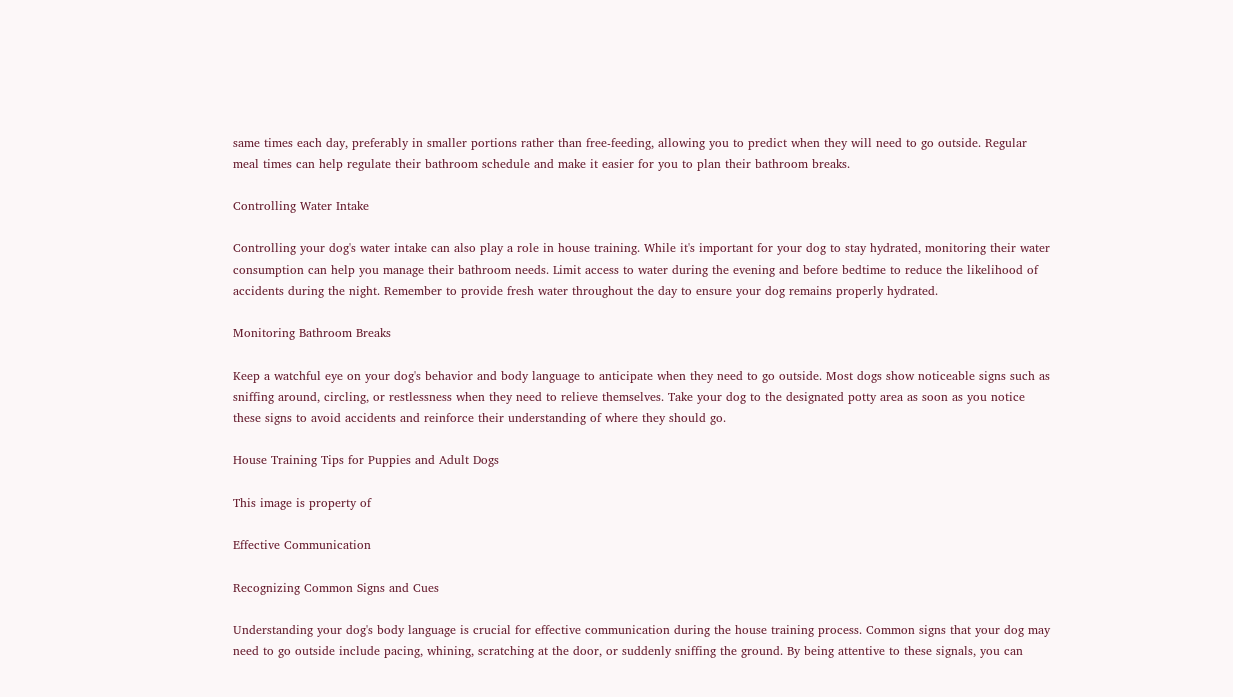same times each day, preferably in smaller portions rather than free-feeding, allowing you to predict when they will need to go outside. Regular meal times can help regulate their bathroom schedule and make it easier for you to plan their bathroom breaks.

Controlling Water Intake

Controlling your dog's water intake can also play a role in house training. While it's important for your dog to stay hydrated, monitoring their water consumption can help you manage their bathroom needs. Limit access to water during the evening and before bedtime to reduce the likelihood of accidents during the night. Remember to provide fresh water throughout the day to ensure your dog remains properly hydrated.

Monitoring Bathroom Breaks

Keep a watchful eye on your dog's behavior and body language to anticipate when they need to go outside. Most dogs show noticeable signs such as sniffing around, circling, or restlessness when they need to relieve themselves. Take your dog to the designated potty area as soon as you notice these signs to avoid accidents and reinforce their understanding of where they should go.

House Training Tips for Puppies and Adult Dogs

This image is property of

Effective Communication

Recognizing Common Signs and Cues

Understanding your dog's body language is crucial for effective communication during the house training process. Common signs that your dog may need to go outside include pacing, whining, scratching at the door, or suddenly sniffing the ground. By being attentive to these signals, you can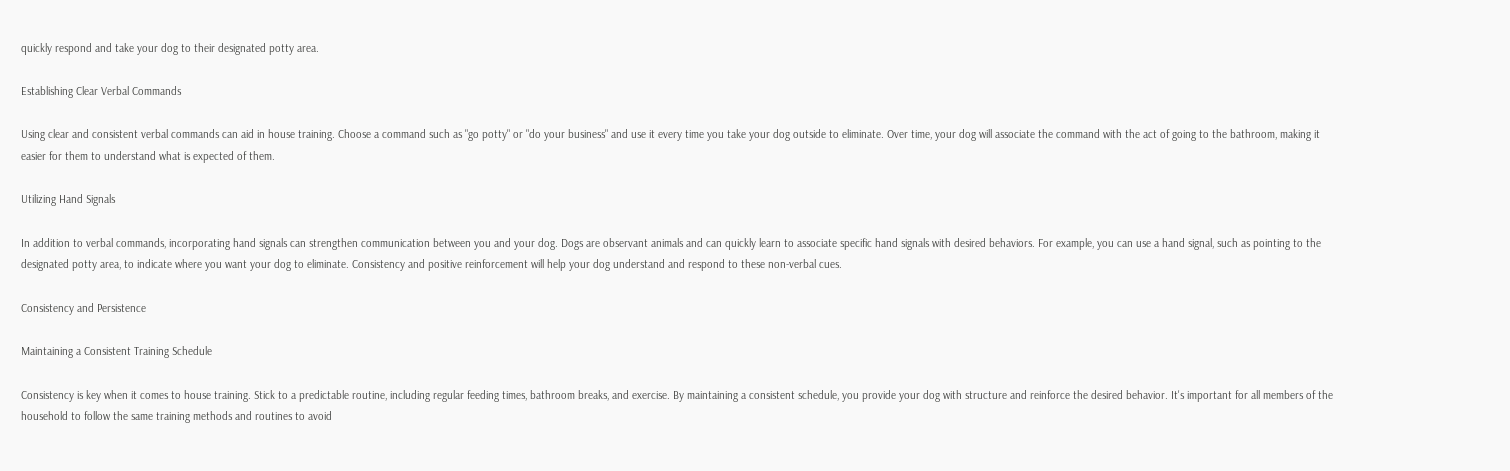quickly respond and take your dog to their designated potty area.

Establishing Clear Verbal Commands

Using clear and consistent verbal commands can aid in house training. Choose a command such as "go potty" or "do your business" and use it every time you take your dog outside to eliminate. Over time, your dog will associate the command with the act of going to the bathroom, making it easier for them to understand what is expected of them.

Utilizing Hand Signals

In addition to verbal commands, incorporating hand signals can strengthen communication between you and your dog. Dogs are observant animals and can quickly learn to associate specific hand signals with desired behaviors. For example, you can use a hand signal, such as pointing to the designated potty area, to indicate where you want your dog to eliminate. Consistency and positive reinforcement will help your dog understand and respond to these non-verbal cues.

Consistency and Persistence

Maintaining a Consistent Training Schedule

Consistency is key when it comes to house training. Stick to a predictable routine, including regular feeding times, bathroom breaks, and exercise. By maintaining a consistent schedule, you provide your dog with structure and reinforce the desired behavior. It's important for all members of the household to follow the same training methods and routines to avoid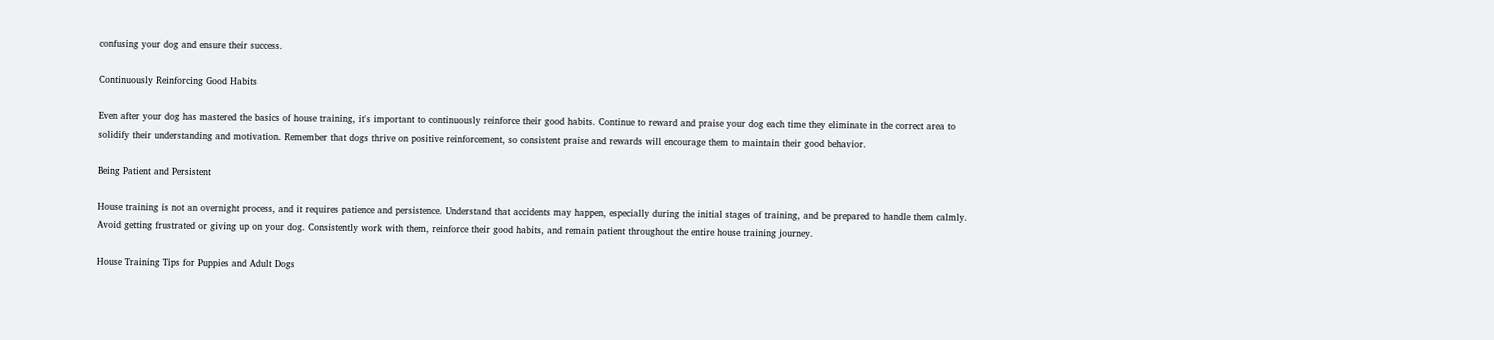confusing your dog and ensure their success.

Continuously Reinforcing Good Habits

Even after your dog has mastered the basics of house training, it's important to continuously reinforce their good habits. Continue to reward and praise your dog each time they eliminate in the correct area to solidify their understanding and motivation. Remember that dogs thrive on positive reinforcement, so consistent praise and rewards will encourage them to maintain their good behavior.

Being Patient and Persistent

House training is not an overnight process, and it requires patience and persistence. Understand that accidents may happen, especially during the initial stages of training, and be prepared to handle them calmly. Avoid getting frustrated or giving up on your dog. Consistently work with them, reinforce their good habits, and remain patient throughout the entire house training journey.

House Training Tips for Puppies and Adult Dogs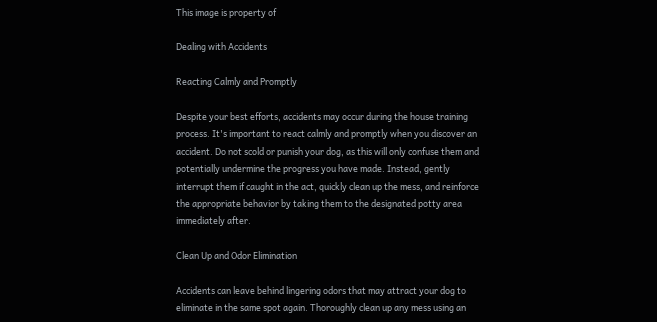This image is property of

Dealing with Accidents

Reacting Calmly and Promptly

Despite your best efforts, accidents may occur during the house training process. It's important to react calmly and promptly when you discover an accident. Do not scold or punish your dog, as this will only confuse them and potentially undermine the progress you have made. Instead, gently interrupt them if caught in the act, quickly clean up the mess, and reinforce the appropriate behavior by taking them to the designated potty area immediately after.

Clean Up and Odor Elimination

Accidents can leave behind lingering odors that may attract your dog to eliminate in the same spot again. Thoroughly clean up any mess using an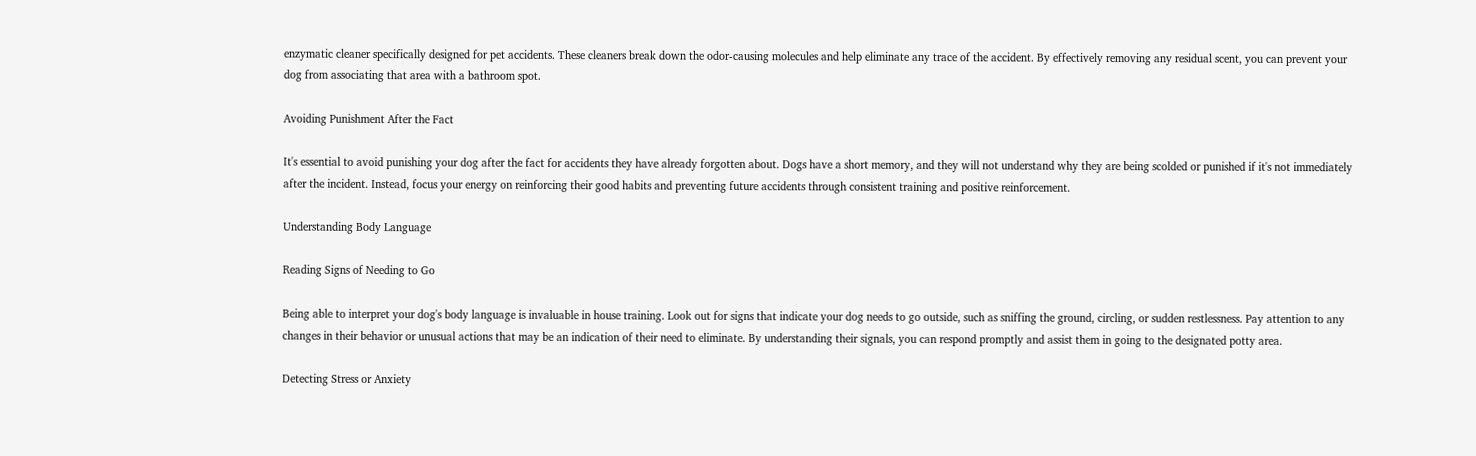enzymatic cleaner specifically designed for pet accidents. These cleaners break down the odor-causing molecules and help eliminate any trace of the accident. By effectively removing any residual scent, you can prevent your dog from associating that area with a bathroom spot.

Avoiding Punishment After the Fact

It's essential to avoid punishing your dog after the fact for accidents they have already forgotten about. Dogs have a short memory, and they will not understand why they are being scolded or punished if it's not immediately after the incident. Instead, focus your energy on reinforcing their good habits and preventing future accidents through consistent training and positive reinforcement.

Understanding Body Language

Reading Signs of Needing to Go

Being able to interpret your dog's body language is invaluable in house training. Look out for signs that indicate your dog needs to go outside, such as sniffing the ground, circling, or sudden restlessness. Pay attention to any changes in their behavior or unusual actions that may be an indication of their need to eliminate. By understanding their signals, you can respond promptly and assist them in going to the designated potty area.

Detecting Stress or Anxiety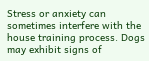Stress or anxiety can sometimes interfere with the house training process. Dogs may exhibit signs of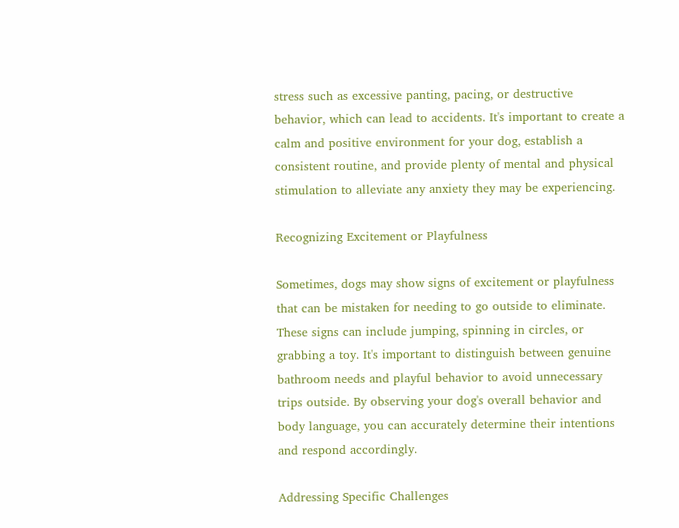stress such as excessive panting, pacing, or destructive behavior, which can lead to accidents. It's important to create a calm and positive environment for your dog, establish a consistent routine, and provide plenty of mental and physical stimulation to alleviate any anxiety they may be experiencing.

Recognizing Excitement or Playfulness

Sometimes, dogs may show signs of excitement or playfulness that can be mistaken for needing to go outside to eliminate. These signs can include jumping, spinning in circles, or grabbing a toy. It's important to distinguish between genuine bathroom needs and playful behavior to avoid unnecessary trips outside. By observing your dog's overall behavior and body language, you can accurately determine their intentions and respond accordingly.

Addressing Specific Challenges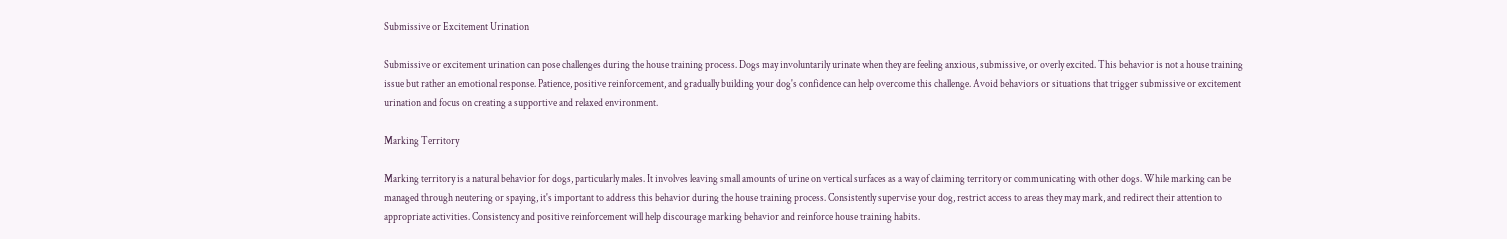Submissive or Excitement Urination

Submissive or excitement urination can pose challenges during the house training process. Dogs may involuntarily urinate when they are feeling anxious, submissive, or overly excited. This behavior is not a house training issue but rather an emotional response. Patience, positive reinforcement, and gradually building your dog's confidence can help overcome this challenge. Avoid behaviors or situations that trigger submissive or excitement urination and focus on creating a supportive and relaxed environment.

Marking Territory

Marking territory is a natural behavior for dogs, particularly males. It involves leaving small amounts of urine on vertical surfaces as a way of claiming territory or communicating with other dogs. While marking can be managed through neutering or spaying, it's important to address this behavior during the house training process. Consistently supervise your dog, restrict access to areas they may mark, and redirect their attention to appropriate activities. Consistency and positive reinforcement will help discourage marking behavior and reinforce house training habits.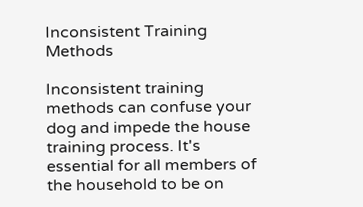Inconsistent Training Methods

Inconsistent training methods can confuse your dog and impede the house training process. It's essential for all members of the household to be on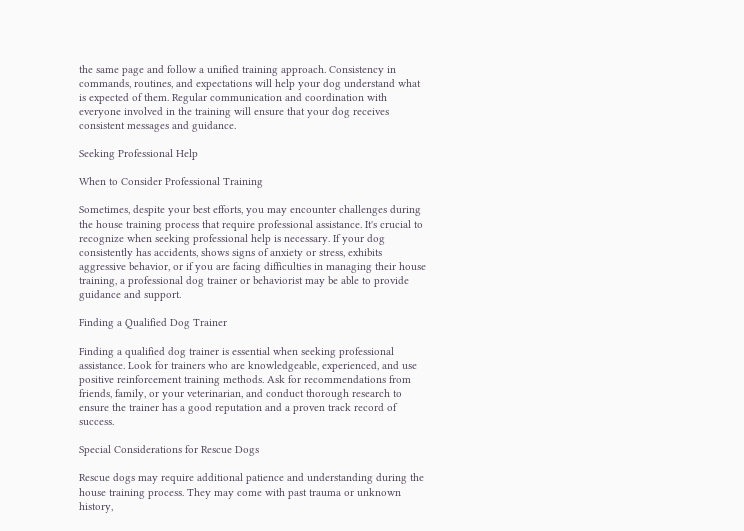the same page and follow a unified training approach. Consistency in commands, routines, and expectations will help your dog understand what is expected of them. Regular communication and coordination with everyone involved in the training will ensure that your dog receives consistent messages and guidance.

Seeking Professional Help

When to Consider Professional Training

Sometimes, despite your best efforts, you may encounter challenges during the house training process that require professional assistance. It's crucial to recognize when seeking professional help is necessary. If your dog consistently has accidents, shows signs of anxiety or stress, exhibits aggressive behavior, or if you are facing difficulties in managing their house training, a professional dog trainer or behaviorist may be able to provide guidance and support.

Finding a Qualified Dog Trainer

Finding a qualified dog trainer is essential when seeking professional assistance. Look for trainers who are knowledgeable, experienced, and use positive reinforcement training methods. Ask for recommendations from friends, family, or your veterinarian, and conduct thorough research to ensure the trainer has a good reputation and a proven track record of success.

Special Considerations for Rescue Dogs

Rescue dogs may require additional patience and understanding during the house training process. They may come with past trauma or unknown history,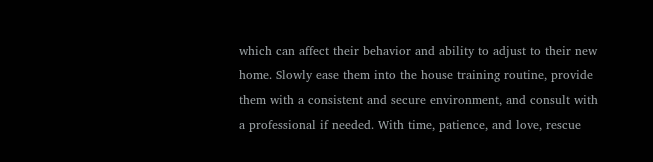which can affect their behavior and ability to adjust to their new home. Slowly ease them into the house training routine, provide them with a consistent and secure environment, and consult with a professional if needed. With time, patience, and love, rescue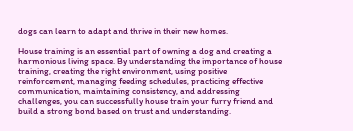dogs can learn to adapt and thrive in their new homes.

House training is an essential part of owning a dog and creating a harmonious living space. By understanding the importance of house training, creating the right environment, using positive reinforcement, managing feeding schedules, practicing effective communication, maintaining consistency, and addressing challenges, you can successfully house train your furry friend and build a strong bond based on trust and understanding.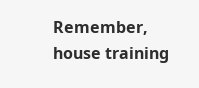Remember, house training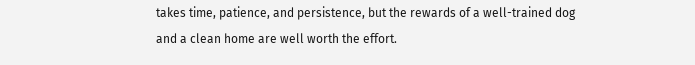takes time, patience, and persistence, but the rewards of a well-trained dog and a clean home are well worth the effort.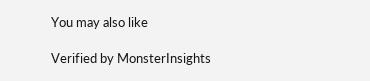You may also like

Verified by MonsterInsights